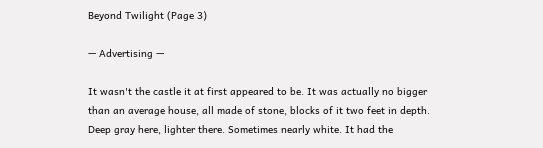Beyond Twilight (Page 3)

— Advertising —

It wasn't the castle it at first appeared to be. It was actually no bigger than an average house, all made of stone, blocks of it two feet in depth. Deep gray here, lighter there. Sometimes nearly white. It had the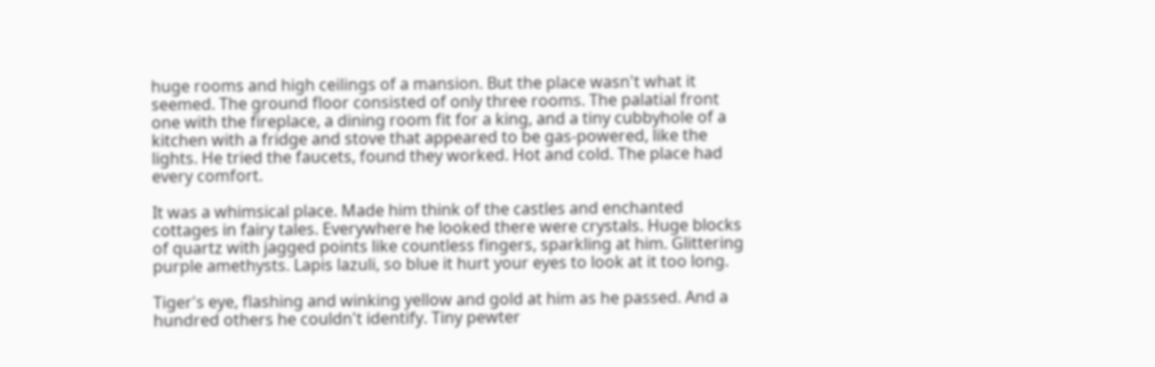huge rooms and high ceilings of a mansion. But the place wasn't what it seemed. The ground floor consisted of only three rooms. The palatial front one with the fireplace, a dining room fit for a king, and a tiny cubbyhole of a kitchen with a fridge and stove that appeared to be gas-powered, like the lights. He tried the faucets, found they worked. Hot and cold. The place had every comfort.

It was a whimsical place. Made him think of the castles and enchanted cottages in fairy tales. Everywhere he looked there were crystals. Huge blocks of quartz with jagged points like countless fingers, sparkling at him. Glittering purple amethysts. Lapis lazuli, so blue it hurt your eyes to look at it too long.

Tiger's eye, flashing and winking yellow and gold at him as he passed. And a hundred others he couldn't identify. Tiny pewter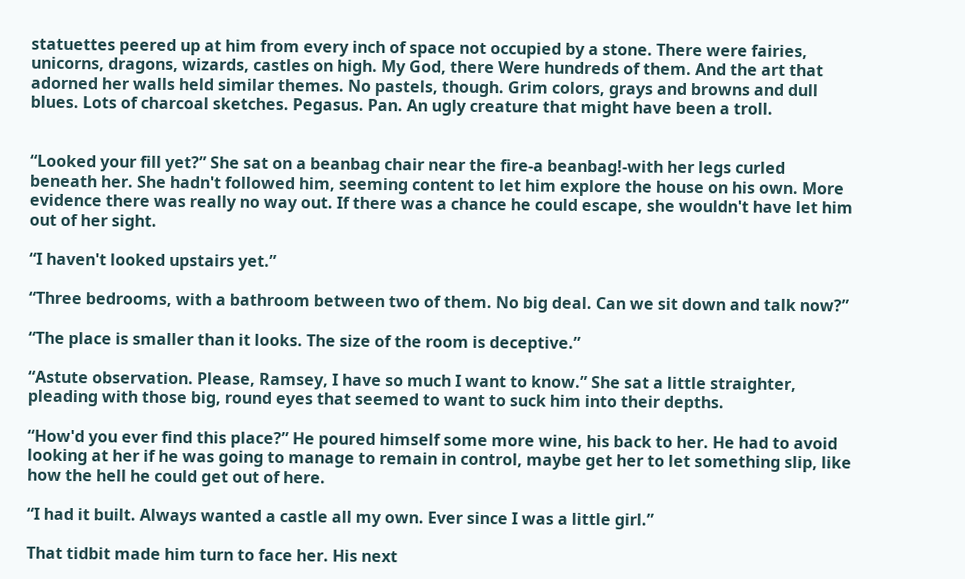statuettes peered up at him from every inch of space not occupied by a stone. There were fairies, unicorns, dragons, wizards, castles on high. My God, there Were hundreds of them. And the art that adorned her walls held similar themes. No pastels, though. Grim colors, grays and browns and dull blues. Lots of charcoal sketches. Pegasus. Pan. An ugly creature that might have been a troll.


“Looked your fill yet?” She sat on a beanbag chair near the fire-a beanbag!-with her legs curled beneath her. She hadn't followed him, seeming content to let him explore the house on his own. More evidence there was really no way out. If there was a chance he could escape, she wouldn't have let him out of her sight.

“I haven't looked upstairs yet.”

“Three bedrooms, with a bathroom between two of them. No big deal. Can we sit down and talk now?”

“The place is smaller than it looks. The size of the room is deceptive.”

“Astute observation. Please, Ramsey, I have so much I want to know.” She sat a little straighter, pleading with those big, round eyes that seemed to want to suck him into their depths.

“How'd you ever find this place?” He poured himself some more wine, his back to her. He had to avoid looking at her if he was going to manage to remain in control, maybe get her to let something slip, like how the hell he could get out of here.

“I had it built. Always wanted a castle all my own. Ever since I was a little girl.”

That tidbit made him turn to face her. His next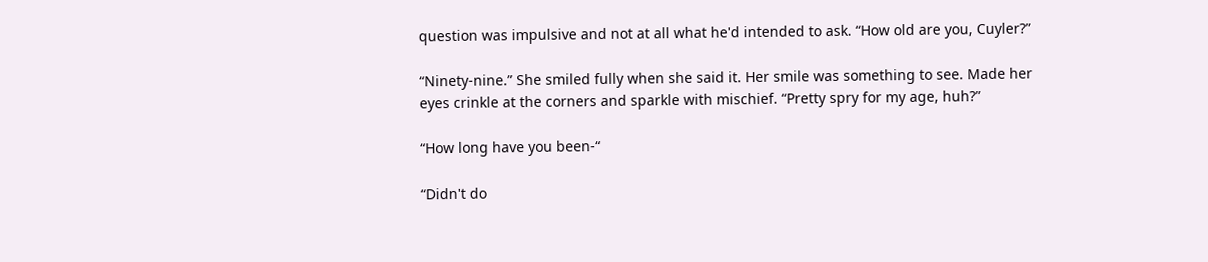question was impulsive and not at all what he'd intended to ask. “How old are you, Cuyler?”

“Ninety-nine.” She smiled fully when she said it. Her smile was something to see. Made her eyes crinkle at the corners and sparkle with mischief. “Pretty spry for my age, huh?”

“How long have you been-“

“Didn't do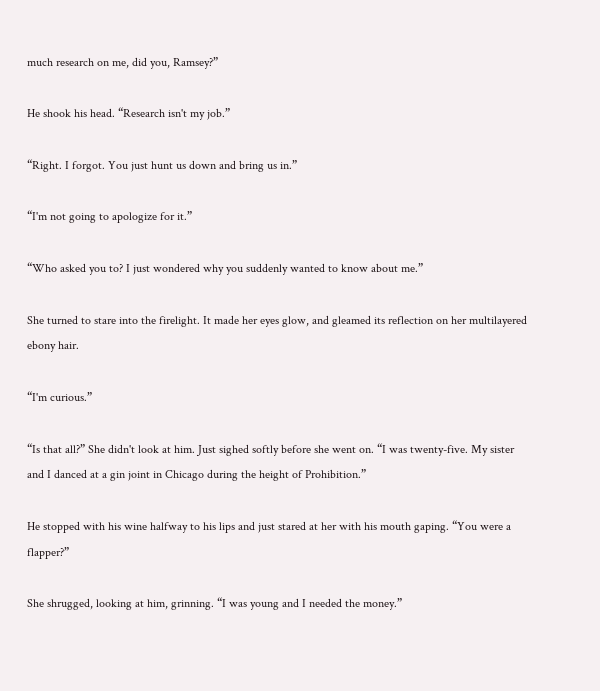much research on me, did you, Ramsey?”

He shook his head. “Research isn't my job.”

“Right. I forgot. You just hunt us down and bring us in.”

“I'm not going to apologize for it.”

“Who asked you to? I just wondered why you suddenly wanted to know about me.”

She turned to stare into the firelight. It made her eyes glow, and gleamed its reflection on her multilayered ebony hair.

“I'm curious.”

“Is that all?” She didn't look at him. Just sighed softly before she went on. “I was twenty-five. My sister and I danced at a gin joint in Chicago during the height of Prohibition.”

He stopped with his wine halfway to his lips and just stared at her with his mouth gaping. “You were a flapper?”

She shrugged, looking at him, grinning. “I was young and I needed the money.”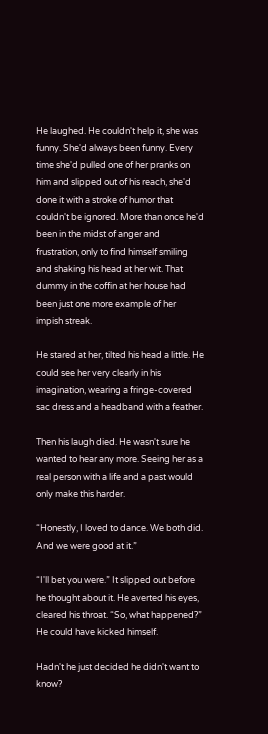He laughed. He couldn't help it, she was funny. She'd always been funny. Every time she'd pulled one of her pranks on him and slipped out of his reach, she'd done it with a stroke of humor that couldn't be ignored. More than once he'd been in the midst of anger and frustration, only to find himself smiling and shaking his head at her wit. That dummy in the coffin at her house had been just one more example of her impish streak.

He stared at her, tilted his head a little. He could see her very clearly in his imagination, wearing a fringe-covered sac dress and a headband with a feather.

Then his laugh died. He wasn't sure he wanted to hear any more. Seeing her as a real person with a life and a past would only make this harder.

“Honestly, I loved to dance. We both did. And we were good at it.”

“I'll bet you were.” It slipped out before he thought about it. He averted his eyes, cleared his throat. “So, what happened?” He could have kicked himself.

Hadn't he just decided he didn't want to know?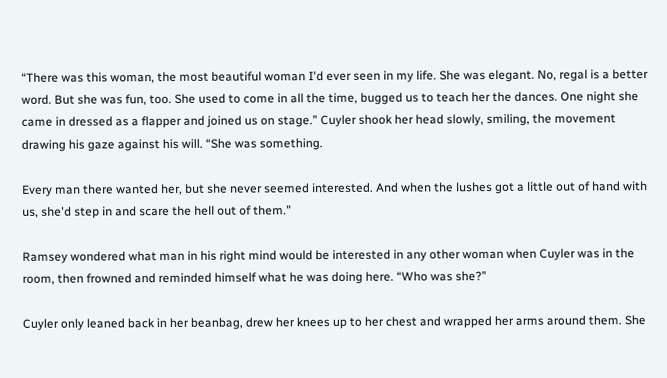“There was this woman, the most beautiful woman I'd ever seen in my life. She was elegant. No, regal is a better word. But she was fun, too. She used to come in all the time, bugged us to teach her the dances. One night she came in dressed as a flapper and joined us on stage.” Cuyler shook her head slowly, smiling, the movement drawing his gaze against his will. “She was something.

Every man there wanted her, but she never seemed interested. And when the lushes got a little out of hand with us, she'd step in and scare the hell out of them.”

Ramsey wondered what man in his right mind would be interested in any other woman when Cuyler was in the room, then frowned and reminded himself what he was doing here. “Who was she?”

Cuyler only leaned back in her beanbag, drew her knees up to her chest and wrapped her arms around them. She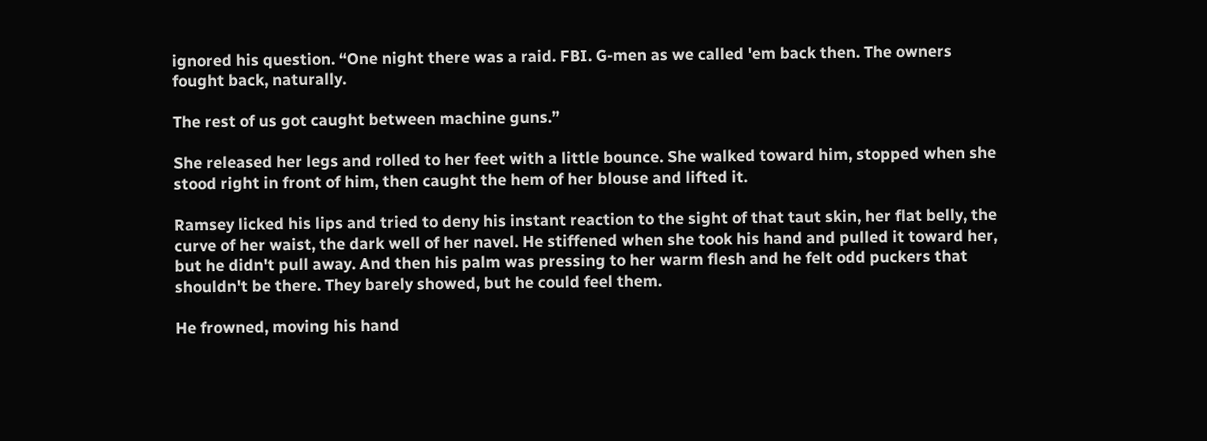ignored his question. “One night there was a raid. FBI. G-men as we called 'em back then. The owners fought back, naturally.

The rest of us got caught between machine guns.”

She released her legs and rolled to her feet with a little bounce. She walked toward him, stopped when she stood right in front of him, then caught the hem of her blouse and lifted it.

Ramsey licked his lips and tried to deny his instant reaction to the sight of that taut skin, her flat belly, the curve of her waist, the dark well of her navel. He stiffened when she took his hand and pulled it toward her, but he didn't pull away. And then his palm was pressing to her warm flesh and he felt odd puckers that shouldn't be there. They barely showed, but he could feel them.

He frowned, moving his hand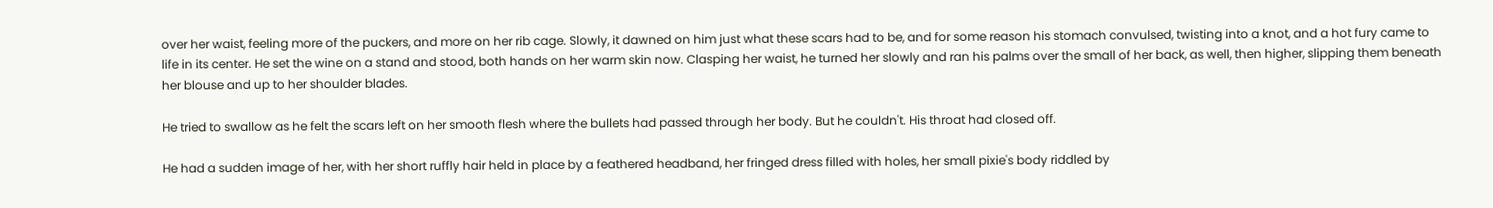over her waist, feeling more of the puckers, and more on her rib cage. Slowly, it dawned on him just what these scars had to be, and for some reason his stomach convulsed, twisting into a knot, and a hot fury came to life in its center. He set the wine on a stand and stood, both hands on her warm skin now. Clasping her waist, he turned her slowly and ran his palms over the small of her back, as well, then higher, slipping them beneath her blouse and up to her shoulder blades.

He tried to swallow as he felt the scars left on her smooth flesh where the bullets had passed through her body. But he couldn't. His throat had closed off.

He had a sudden image of her, with her short ruffly hair held in place by a feathered headband, her fringed dress filled with holes, her small pixie's body riddled by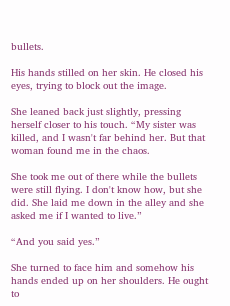bullets.

His hands stilled on her skin. He closed his eyes, trying to block out the image.

She leaned back just slightly, pressing herself closer to his touch. “My sister was killed, and I wasn't far behind her. But that woman found me in the chaos.

She took me out of there while the bullets were still flying. I don't know how, but she did. She laid me down in the alley and she asked me if I wanted to live.”

“And you said yes.”

She turned to face him and somehow his hands ended up on her shoulders. He ought to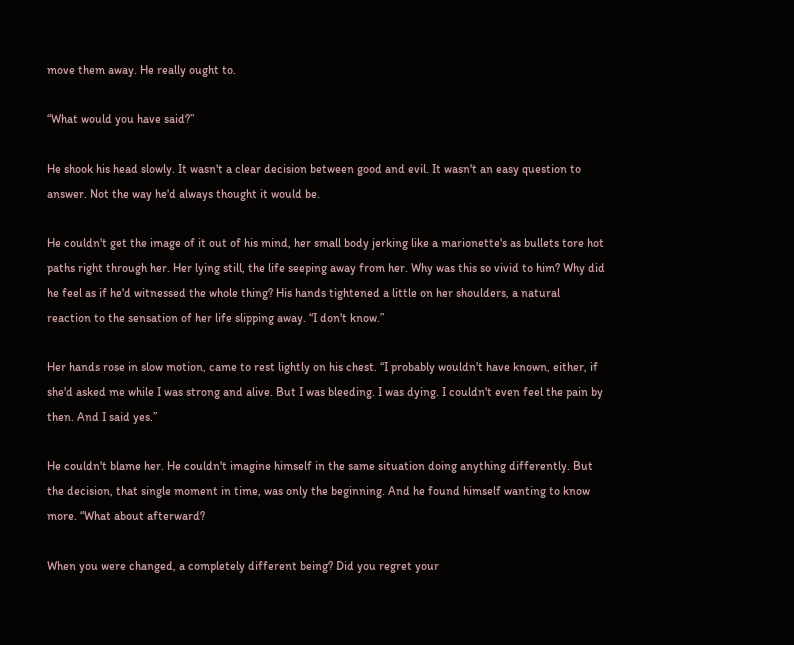move them away. He really ought to.

“What would you have said?”

He shook his head slowly. It wasn't a clear decision between good and evil. It wasn't an easy question to answer. Not the way he'd always thought it would be.

He couldn't get the image of it out of his mind, her small body jerking like a marionette's as bullets tore hot paths right through her. Her lying still, the life seeping away from her. Why was this so vivid to him? Why did he feel as if he'd witnessed the whole thing? His hands tightened a little on her shoulders, a natural reaction to the sensation of her life slipping away. “I don't know.”

Her hands rose in slow motion, came to rest lightly on his chest. “I probably wouldn't have known, either, if she'd asked me while I was strong and alive. But I was bleeding. I was dying. I couldn't even feel the pain by then. And I said yes.”

He couldn't blame her. He couldn't imagine himself in the same situation doing anything differently. But the decision, that single moment in time, was only the beginning. And he found himself wanting to know more. “What about afterward?

When you were changed, a completely different being? Did you regret your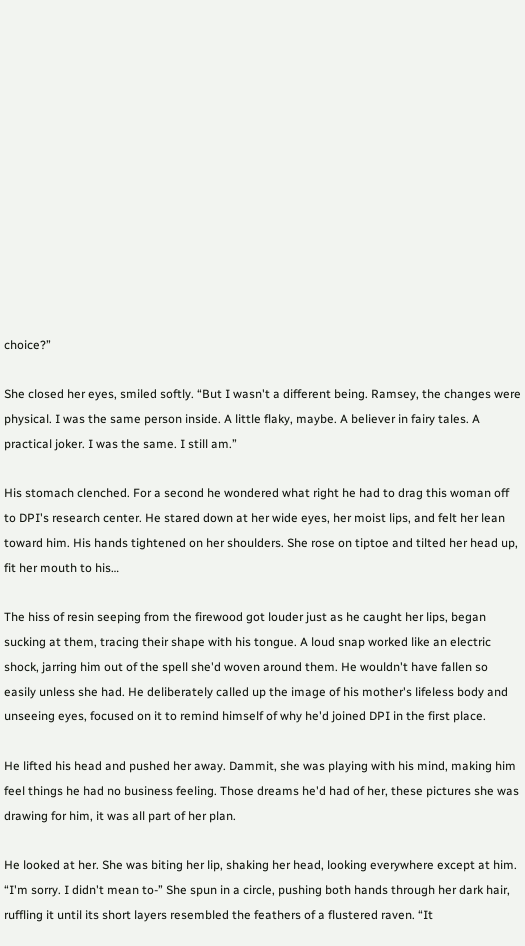choice?”

She closed her eyes, smiled softly. “But I wasn't a different being. Ramsey, the changes were physical. I was the same person inside. A little flaky, maybe. A believer in fairy tales. A practical joker. I was the same. I still am.”

His stomach clenched. For a second he wondered what right he had to drag this woman off to DPI's research center. He stared down at her wide eyes, her moist lips, and felt her lean toward him. His hands tightened on her shoulders. She rose on tiptoe and tilted her head up, fit her mouth to his…

The hiss of resin seeping from the firewood got louder just as he caught her lips, began sucking at them, tracing their shape with his tongue. A loud snap worked like an electric shock, jarring him out of the spell she'd woven around them. He wouldn't have fallen so easily unless she had. He deliberately called up the image of his mother's lifeless body and unseeing eyes, focused on it to remind himself of why he'd joined DPI in the first place.

He lifted his head and pushed her away. Dammit, she was playing with his mind, making him feel things he had no business feeling. Those dreams he'd had of her, these pictures she was drawing for him, it was all part of her plan.

He looked at her. She was biting her lip, shaking her head, looking everywhere except at him. “I'm sorry. I didn't mean to-” She spun in a circle, pushing both hands through her dark hair, ruffling it until its short layers resembled the feathers of a flustered raven. “It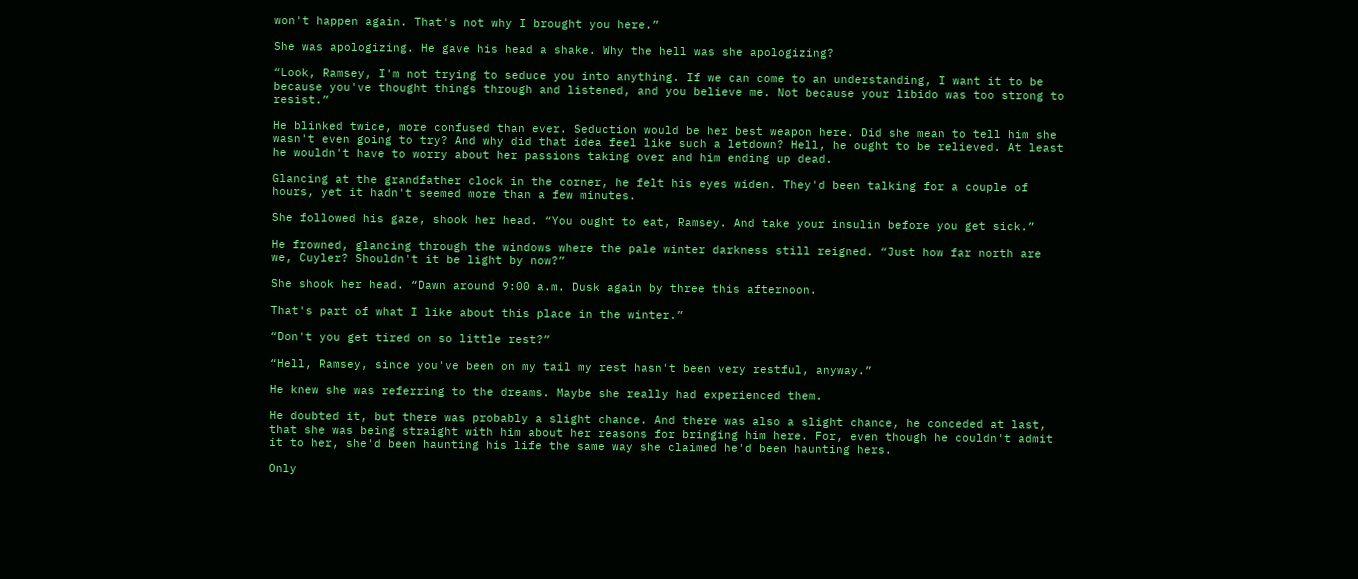won't happen again. That's not why I brought you here.”

She was apologizing. He gave his head a shake. Why the hell was she apologizing?

“Look, Ramsey, I'm not trying to seduce you into anything. If we can come to an understanding, I want it to be because you've thought things through and listened, and you believe me. Not because your libido was too strong to resist.”

He blinked twice, more confused than ever. Seduction would be her best weapon here. Did she mean to tell him she wasn't even going to try? And why did that idea feel like such a letdown? Hell, he ought to be relieved. At least he wouldn't have to worry about her passions taking over and him ending up dead.

Glancing at the grandfather clock in the corner, he felt his eyes widen. They'd been talking for a couple of hours, yet it hadn't seemed more than a few minutes.

She followed his gaze, shook her head. “You ought to eat, Ramsey. And take your insulin before you get sick.”

He frowned, glancing through the windows where the pale winter darkness still reigned. “Just how far north are we, Cuyler? Shouldn't it be light by now?”

She shook her head. “Dawn around 9:00 a.m. Dusk again by three this afternoon.

That's part of what I like about this place in the winter.”

“Don't you get tired on so little rest?”

“Hell, Ramsey, since you've been on my tail my rest hasn't been very restful, anyway.”

He knew she was referring to the dreams. Maybe she really had experienced them.

He doubted it, but there was probably a slight chance. And there was also a slight chance, he conceded at last, that she was being straight with him about her reasons for bringing him here. For, even though he couldn't admit it to her, she'd been haunting his life the same way she claimed he'd been haunting hers.

Only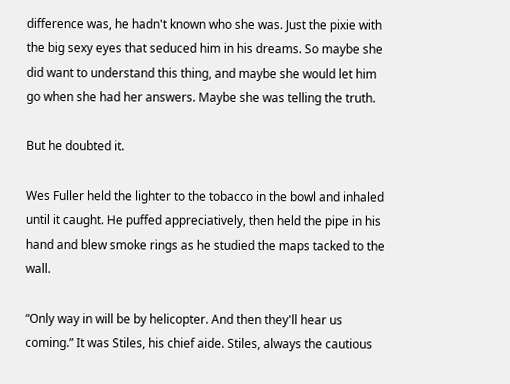difference was, he hadn't known who she was. Just the pixie with the big sexy eyes that seduced him in his dreams. So maybe she did want to understand this thing, and maybe she would let him go when she had her answers. Maybe she was telling the truth.

But he doubted it.

Wes Fuller held the lighter to the tobacco in the bowl and inhaled until it caught. He puffed appreciatively, then held the pipe in his hand and blew smoke rings as he studied the maps tacked to the wall.

“Only way in will be by helicopter. And then they'll hear us coming.” It was Stiles, his chief aide. Stiles, always the cautious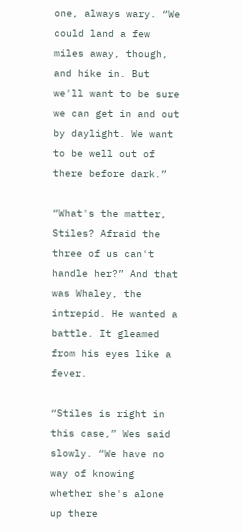one, always wary. “We could land a few miles away, though, and hike in. But we'll want to be sure we can get in and out by daylight. We want to be well out of there before dark.”

“What's the matter, Stiles? Afraid the three of us can't handle her?” And that was Whaley, the intrepid. He wanted a battle. It gleamed from his eyes like a fever.

“Stiles is right in this case,” Wes said slowly. “We have no way of knowing whether she's alone up there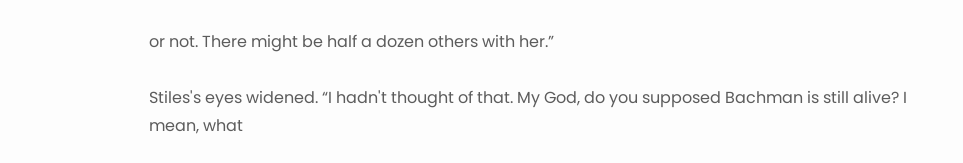or not. There might be half a dozen others with her.”

Stiles's eyes widened. “I hadn't thought of that. My God, do you supposed Bachman is still alive? I mean, what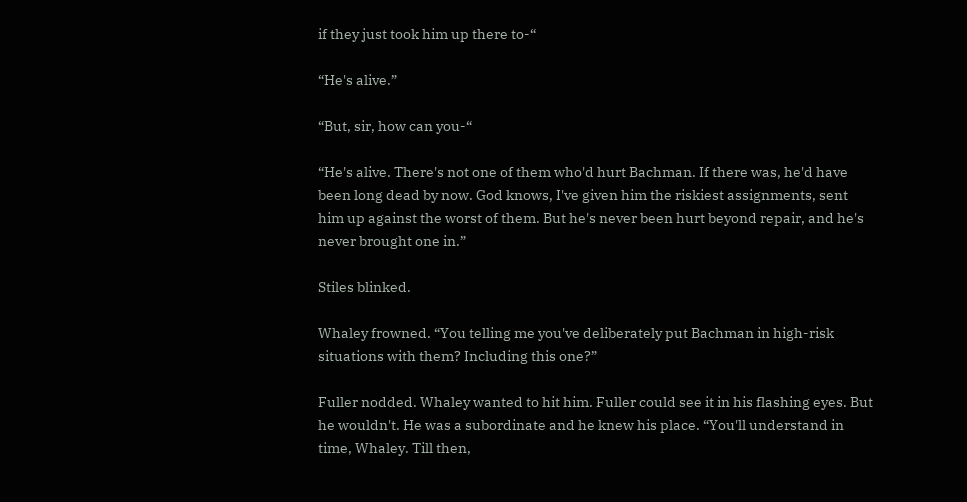if they just took him up there to-“

“He's alive.”

“But, sir, how can you-“

“He's alive. There's not one of them who'd hurt Bachman. If there was, he'd have been long dead by now. God knows, I've given him the riskiest assignments, sent him up against the worst of them. But he's never been hurt beyond repair, and he's never brought one in.”

Stiles blinked.

Whaley frowned. “You telling me you've deliberately put Bachman in high-risk situations with them? Including this one?”

Fuller nodded. Whaley wanted to hit him. Fuller could see it in his flashing eyes. But he wouldn't. He was a subordinate and he knew his place. “You'll understand in time, Whaley. Till then,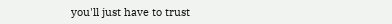you'll just have to trust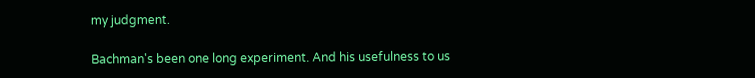my judgment.

Bachman's been one long experiment. And his usefulness to us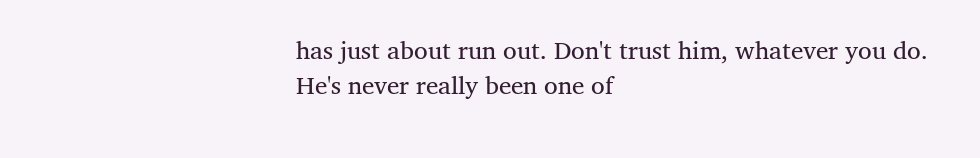has just about run out. Don't trust him, whatever you do. He's never really been one of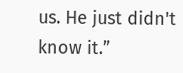us. He just didn't know it.”